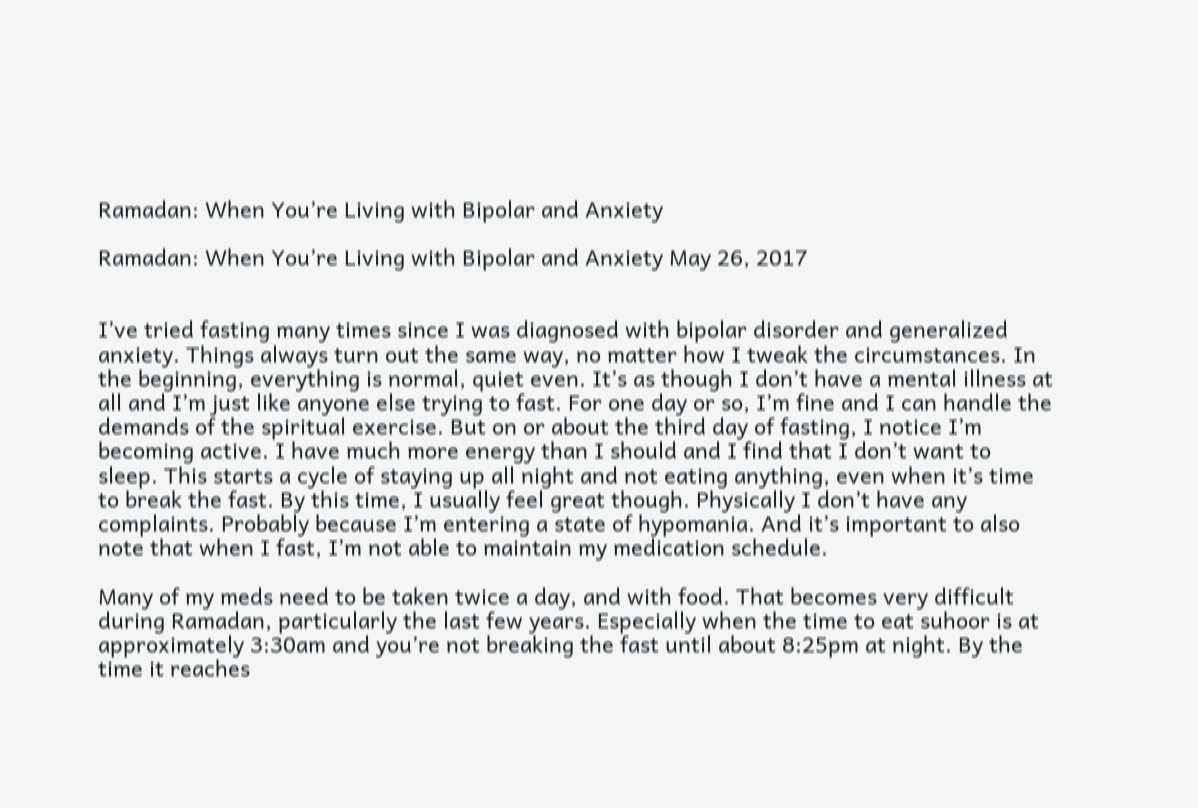Ramadan: When You’re Living with Bipolar and Anxiety

Ramadan: When You’re Living with Bipolar and Anxiety May 26, 2017


I’ve tried fasting many times since I was diagnosed with bipolar disorder and generalized anxiety. Things always turn out the same way, no matter how I tweak the circumstances. In the beginning, everything is normal, quiet even. It’s as though I don’t have a mental illness at all and I’m just like anyone else trying to fast. For one day or so, I’m fine and I can handle the demands of the spiritual exercise. But on or about the third day of fasting, I notice I’m becoming active. I have much more energy than I should and I find that I don’t want to sleep. This starts a cycle of staying up all night and not eating anything, even when it’s time to break the fast. By this time, I usually feel great though. Physically I don’t have any complaints. Probably because I’m entering a state of hypomania. And it’s important to also note that when I fast, I’m not able to maintain my medication schedule.

Many of my meds need to be taken twice a day, and with food. That becomes very difficult during Ramadan, particularly the last few years. Especially when the time to eat suhoor is at approximately 3:30am and you’re not breaking the fast until about 8:25pm at night. By the time it reaches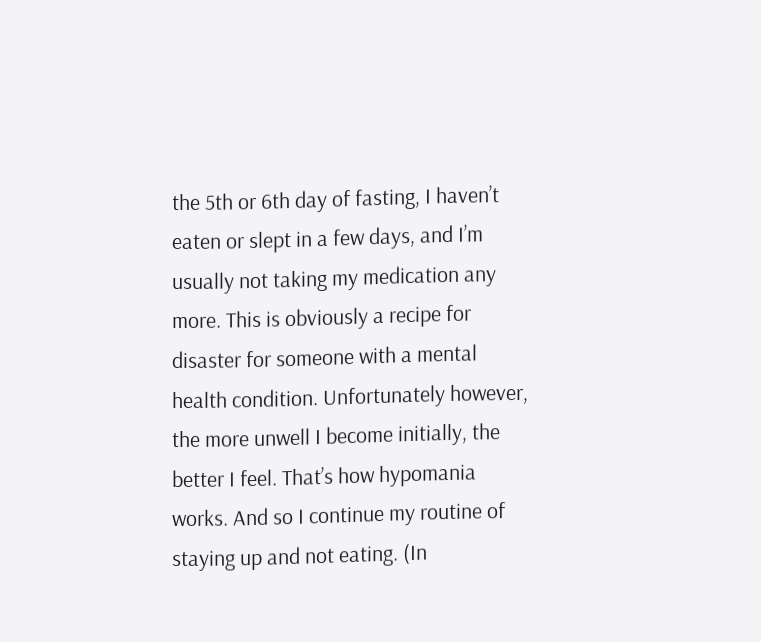the 5th or 6th day of fasting, I haven’t eaten or slept in a few days, and I’m usually not taking my medication any more. This is obviously a recipe for disaster for someone with a mental health condition. Unfortunately however, the more unwell I become initially, the better I feel. That’s how hypomania works. And so I continue my routine of staying up and not eating. (In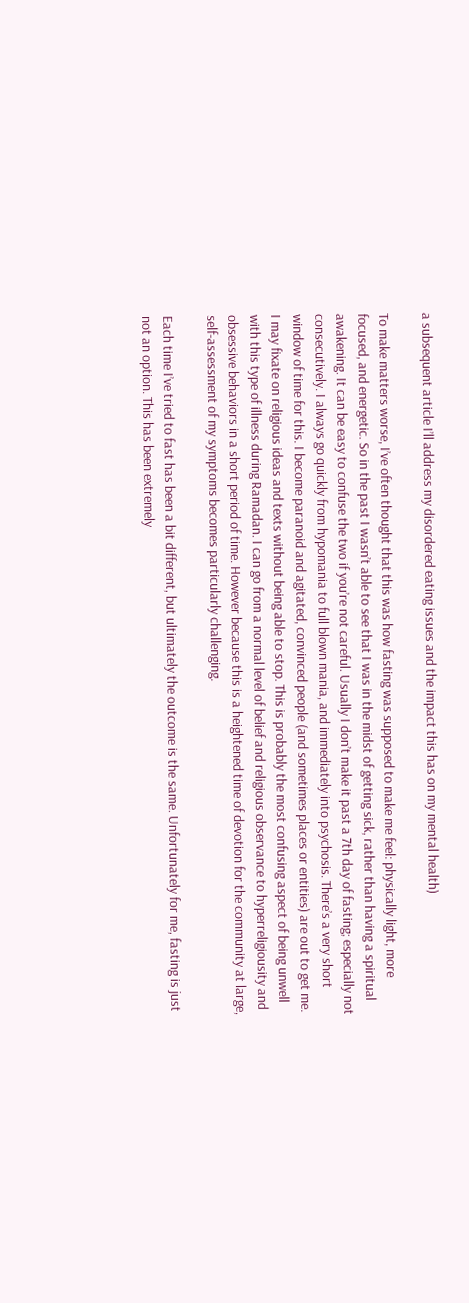a subsequent article I’ll address my disordered eating issues and the impact this has on my mental health)

To make matters worse, I’ve often thought that this was how fasting was supposed to make me feel: physically light, more focused, and energetic. So in the past I wasn’t able to see that I was in the midst of getting sick, rather than having a spiritual awakening. It can be easy to confuse the two if you’re not careful. Usually I don’t make it past a 7th day of fasting; especially not consecutively. I always go quickly from hypomania to full blown mania, and immediately into psychosis. There’s a very short window of time for this. I become paranoid and agitated, convinced people (and sometimes places or entities) are out to get me. I may fixate on religious ideas and texts without being able to stop. This is probably the most confusing aspect of being unwell with this type of illness during Ramadan. I can go from a normal level of belief and religious observance to hyperreligiousity and obsessive behaviors in a short period of time. However because this is a heightened time of devotion for the community at large, self-assessment of my symptoms becomes particularly challenging.

Each time I’ve tried to fast has been a bit different, but ultimately the outcome is the same. Unfortunately for me, fasting is just not an option. This has been extremely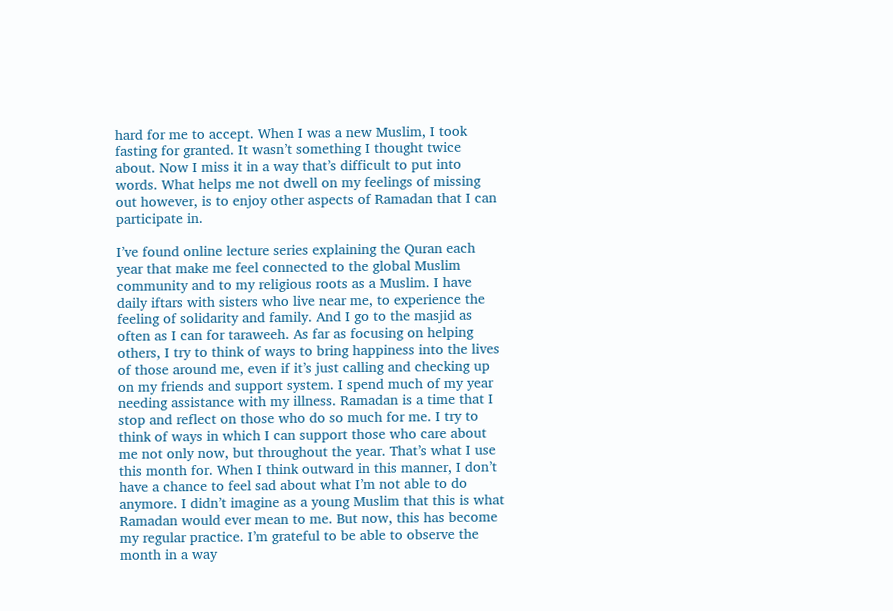hard for me to accept. When I was a new Muslim, I took fasting for granted. It wasn’t something I thought twice about. Now I miss it in a way that’s difficult to put into words. What helps me not dwell on my feelings of missing out however, is to enjoy other aspects of Ramadan that I can participate in.

I’ve found online lecture series explaining the Quran each year that make me feel connected to the global Muslim community and to my religious roots as a Muslim. I have daily iftars with sisters who live near me, to experience the feeling of solidarity and family. And I go to the masjid as often as I can for taraweeh. As far as focusing on helping others, I try to think of ways to bring happiness into the lives of those around me, even if it’s just calling and checking up on my friends and support system. I spend much of my year needing assistance with my illness. Ramadan is a time that I stop and reflect on those who do so much for me. I try to think of ways in which I can support those who care about me not only now, but throughout the year. That’s what I use this month for. When I think outward in this manner, I don’t have a chance to feel sad about what I’m not able to do anymore. I didn’t imagine as a young Muslim that this is what Ramadan would ever mean to me. But now, this has become my regular practice. I’m grateful to be able to observe the month in a way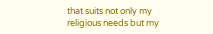that suits not only my religious needs but my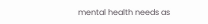mental health needs as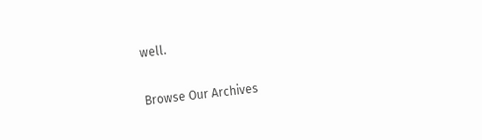well.

Browse Our Archives